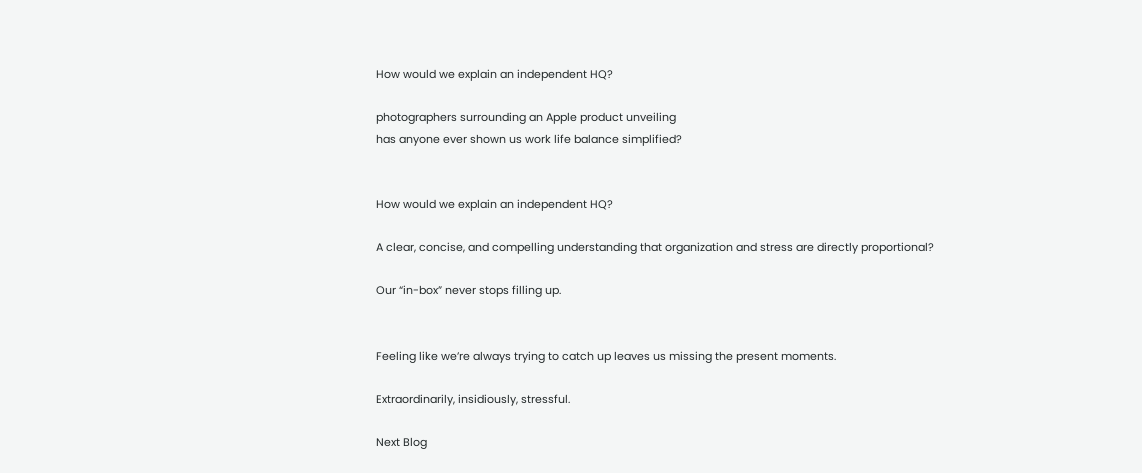How would we explain an independent HQ?

photographers surrounding an Apple product unveiling
has anyone ever shown us work life balance simplified?


How would we explain an independent HQ?

A clear, concise, and compelling understanding that organization and stress are directly proportional?

Our “in-box” never stops filling up.


Feeling like we’re always trying to catch up leaves us missing the present moments.

Extraordinarily, insidiously, stressful.

Next Blog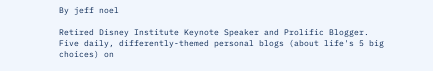By jeff noel

Retired Disney Institute Keynote Speaker and Prolific Blogger. Five daily, differently-themed personal blogs (about life's 5 big choices) on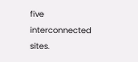five interconnected sites.